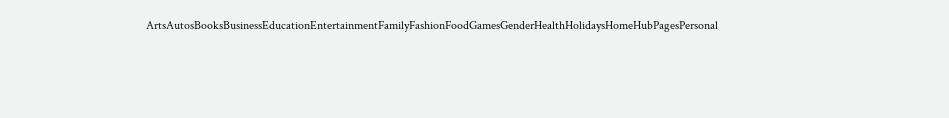ArtsAutosBooksBusinessEducationEntertainmentFamilyFashionFoodGamesGenderHealthHolidaysHomeHubPagesPersonal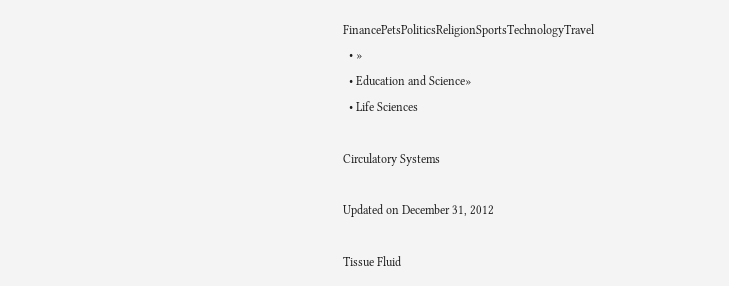FinancePetsPoliticsReligionSportsTechnologyTravel
  • »
  • Education and Science»
  • Life Sciences

Circulatory Systems

Updated on December 31, 2012

Tissue Fluid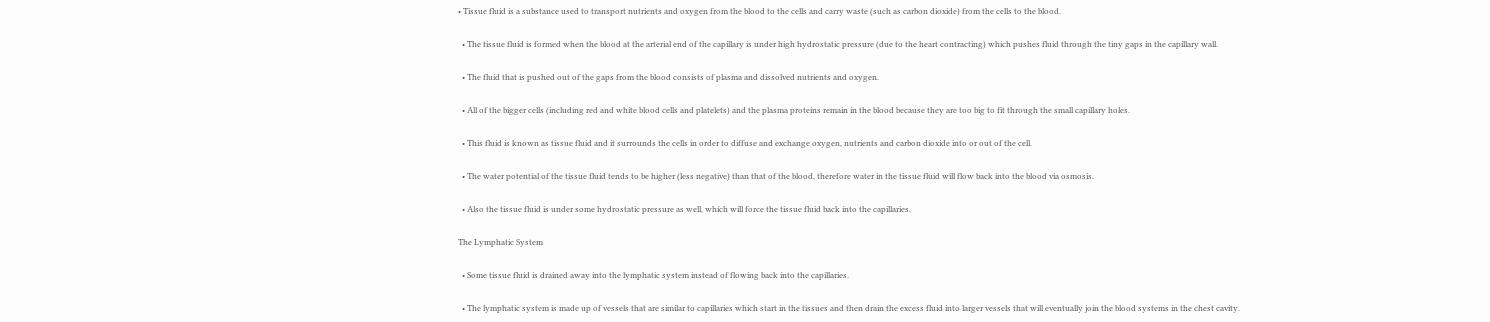• Tissue fluid is a substance used to transport nutrients and oxygen from the blood to the cells and carry waste (such as carbon dioxide) from the cells to the blood.

  • The tissue fluid is formed when the blood at the arterial end of the capillary is under high hydrostatic pressure (due to the heart contracting) which pushes fluid through the tiny gaps in the capillary wall.

  • The fluid that is pushed out of the gaps from the blood consists of plasma and dissolved nutrients and oxygen.

  • All of the bigger cells (including red and white blood cells and platelets) and the plasma proteins remain in the blood because they are too big to fit through the small capillary holes.

  • This fluid is known as tissue fluid and it surrounds the cells in order to diffuse and exchange oxygen, nutrients and carbon dioxide into or out of the cell.

  • The water potential of the tissue fluid tends to be higher (less negative) than that of the blood, therefore water in the tissue fluid will flow back into the blood via osmosis.

  • Also the tissue fluid is under some hydrostatic pressure as well, which will force the tissue fluid back into the capillaries.

The Lymphatic System

  • Some tissue fluid is drained away into the lymphatic system instead of flowing back into the capillaries.

  • The lymphatic system is made up of vessels that are similar to capillaries which start in the tissues and then drain the excess fluid into larger vessels that will eventually join the blood systems in the chest cavity.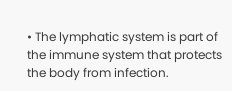• The lymphatic system is part of the immune system that protects the body from infection.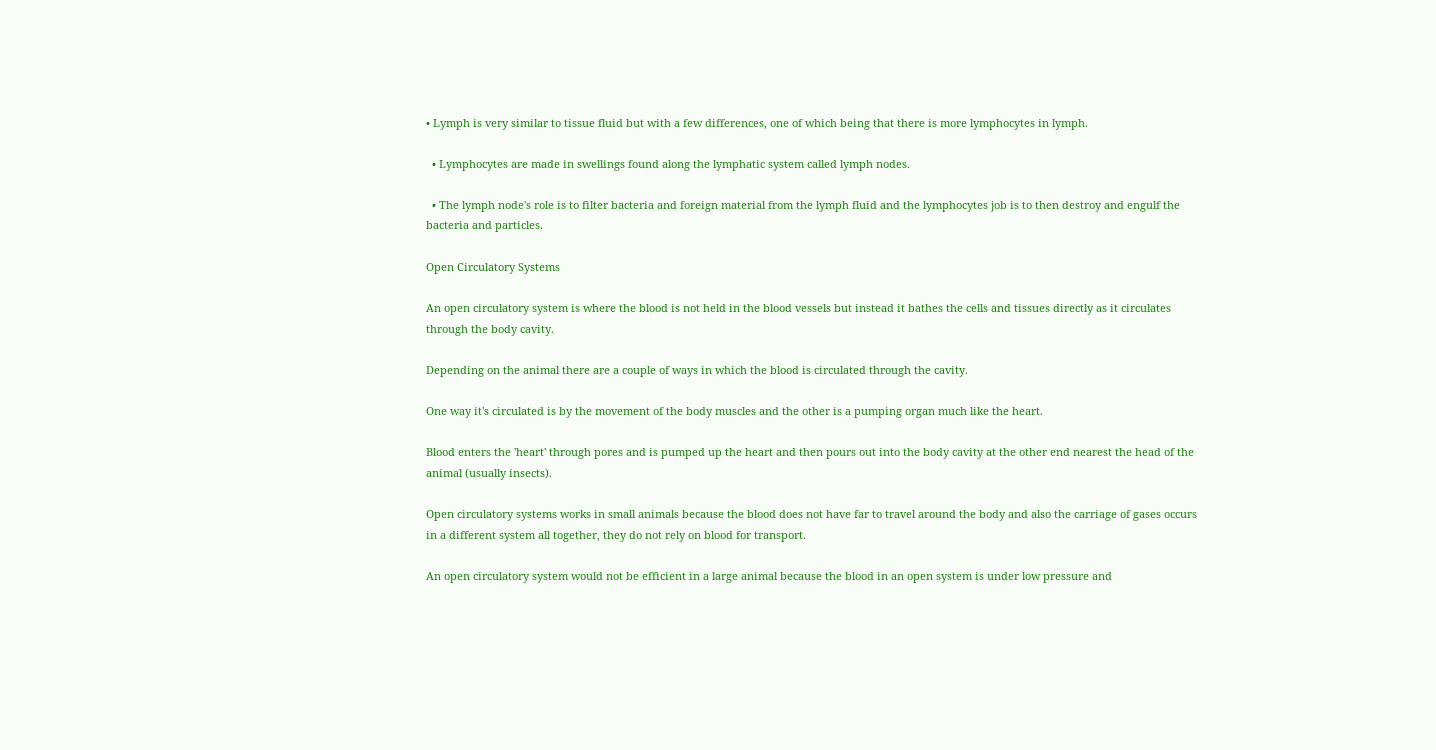• Lymph is very similar to tissue fluid but with a few differences, one of which being that there is more lymphocytes in lymph.

  • Lymphocytes are made in swellings found along the lymphatic system called lymph nodes.

  • The lymph node's role is to filter bacteria and foreign material from the lymph fluid and the lymphocytes job is to then destroy and engulf the bacteria and particles.

Open Circulatory Systems

An open circulatory system is where the blood is not held in the blood vessels but instead it bathes the cells and tissues directly as it circulates through the body cavity.

Depending on the animal there are a couple of ways in which the blood is circulated through the cavity.

One way it's circulated is by the movement of the body muscles and the other is a pumping organ much like the heart.

Blood enters the 'heart' through pores and is pumped up the heart and then pours out into the body cavity at the other end nearest the head of the animal (usually insects).

Open circulatory systems works in small animals because the blood does not have far to travel around the body and also the carriage of gases occurs in a different system all together, they do not rely on blood for transport.

An open circulatory system would not be efficient in a large animal because the blood in an open system is under low pressure and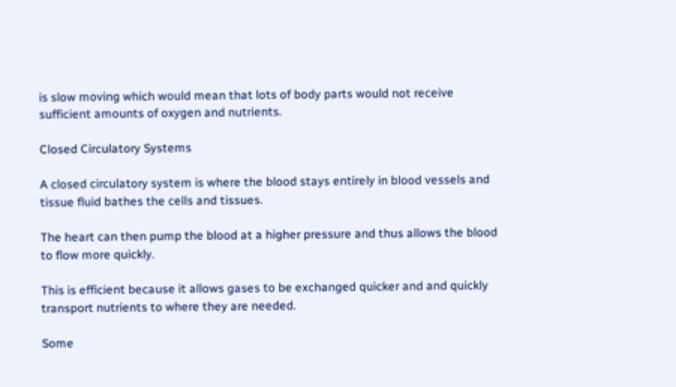is slow moving which would mean that lots of body parts would not receive sufficient amounts of oxygen and nutrients.

Closed Circulatory Systems

A closed circulatory system is where the blood stays entirely in blood vessels and tissue fluid bathes the cells and tissues.

The heart can then pump the blood at a higher pressure and thus allows the blood to flow more quickly.

This is efficient because it allows gases to be exchanged quicker and and quickly transport nutrients to where they are needed.

Some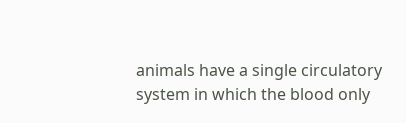animals have a single circulatory system in which the blood only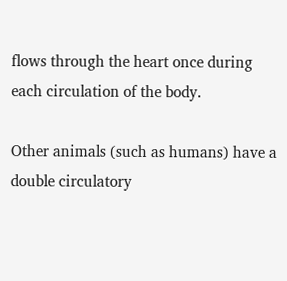flows through the heart once during each circulation of the body.

Other animals (such as humans) have a double circulatory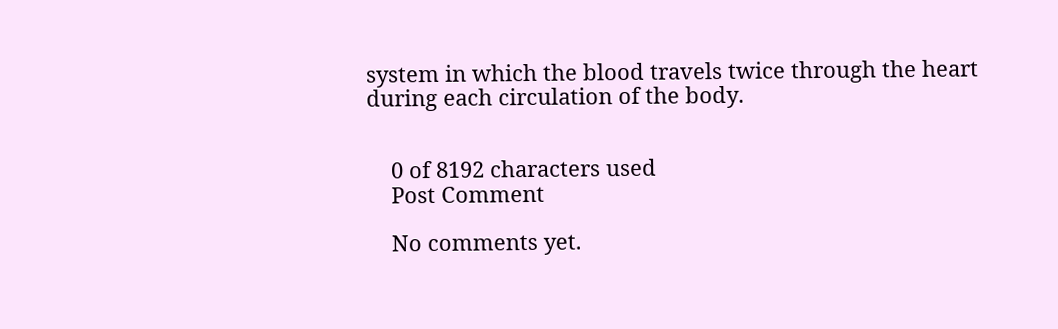system in which the blood travels twice through the heart during each circulation of the body.


    0 of 8192 characters used
    Post Comment

    No comments yet.